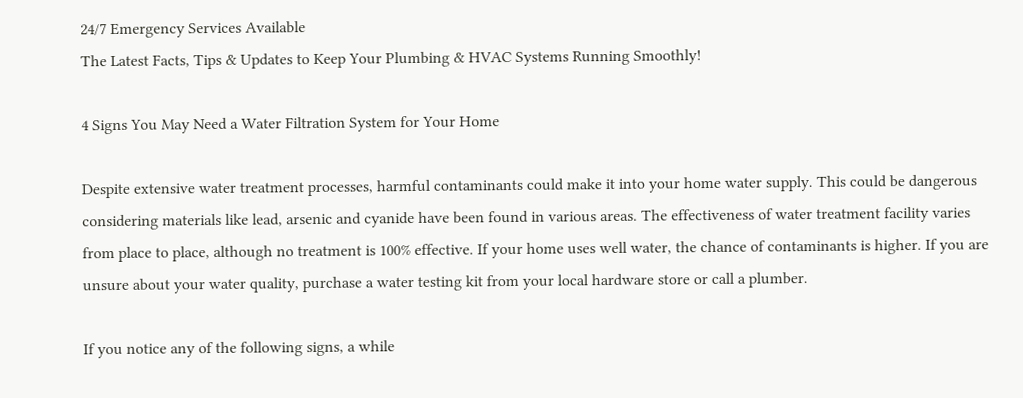24/7 Emergency Services Available
The Latest Facts, Tips & Updates to Keep Your Plumbing & HVAC Systems Running Smoothly!

4 Signs You May Need a Water Filtration System for Your Home

Despite extensive water treatment processes, harmful contaminants could make it into your home water supply. This could be dangerous considering materials like lead, arsenic and cyanide have been found in various areas. The effectiveness of water treatment facility varies from place to place, although no treatment is 100% effective. If your home uses well water, the chance of contaminants is higher. If you are unsure about your water quality, purchase a water testing kit from your local hardware store or call a plumber.

If you notice any of the following signs, a while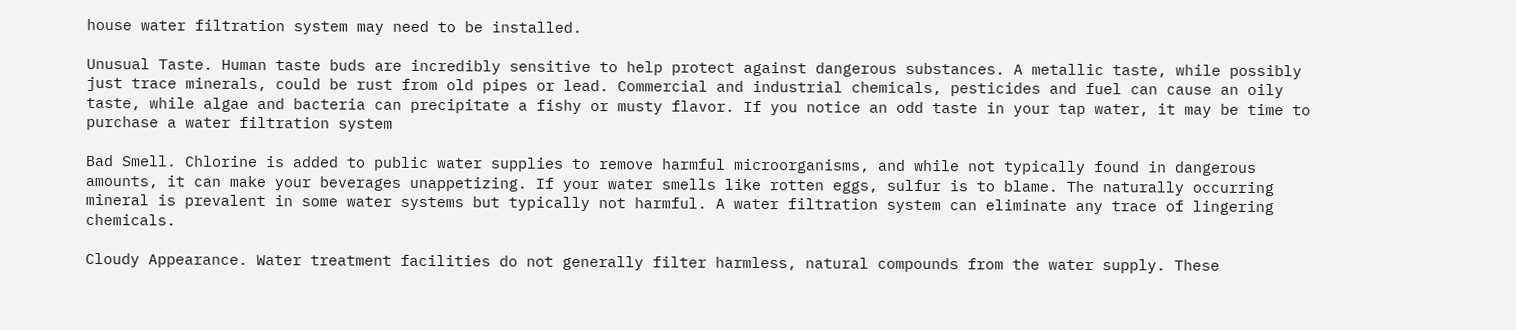house water filtration system may need to be installed.

Unusual Taste. Human taste buds are incredibly sensitive to help protect against dangerous substances. A metallic taste, while possibly just trace minerals, could be rust from old pipes or lead. Commercial and industrial chemicals, pesticides and fuel can cause an oily taste, while algae and bacteria can precipitate a fishy or musty flavor. If you notice an odd taste in your tap water, it may be time to purchase a water filtration system

Bad Smell. Chlorine is added to public water supplies to remove harmful microorganisms, and while not typically found in dangerous amounts, it can make your beverages unappetizing. If your water smells like rotten eggs, sulfur is to blame. The naturally occurring mineral is prevalent in some water systems but typically not harmful. A water filtration system can eliminate any trace of lingering chemicals.

Cloudy Appearance. Water treatment facilities do not generally filter harmless, natural compounds from the water supply. These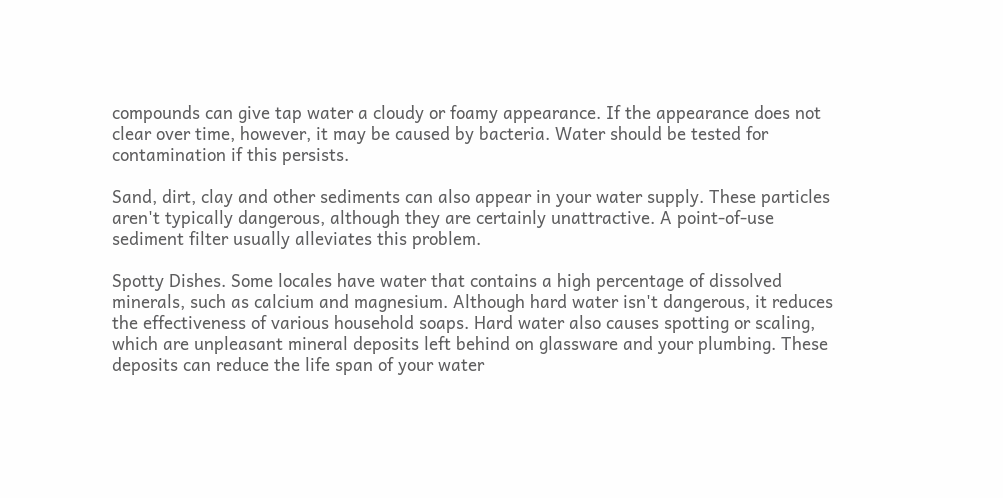compounds can give tap water a cloudy or foamy appearance. If the appearance does not clear over time, however, it may be caused by bacteria. Water should be tested for contamination if this persists.

Sand, dirt, clay and other sediments can also appear in your water supply. These particles aren't typically dangerous, although they are certainly unattractive. A point-of-use sediment filter usually alleviates this problem.

Spotty Dishes. Some locales have water that contains a high percentage of dissolved minerals, such as calcium and magnesium. Although hard water isn't dangerous, it reduces the effectiveness of various household soaps. Hard water also causes spotting or scaling, which are unpleasant mineral deposits left behind on glassware and your plumbing. These deposits can reduce the life span of your water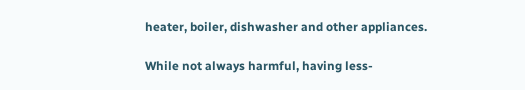heater, boiler, dishwasher and other appliances.

While not always harmful, having less-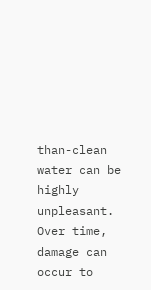than-clean water can be highly unpleasant. Over time, damage can occur to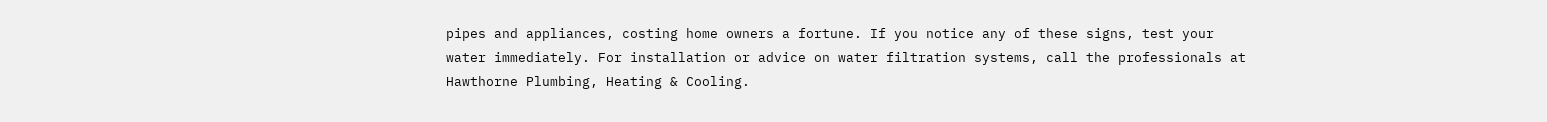pipes and appliances, costing home owners a fortune. If you notice any of these signs, test your water immediately. For installation or advice on water filtration systems, call the professionals at Hawthorne Plumbing, Heating & Cooling.